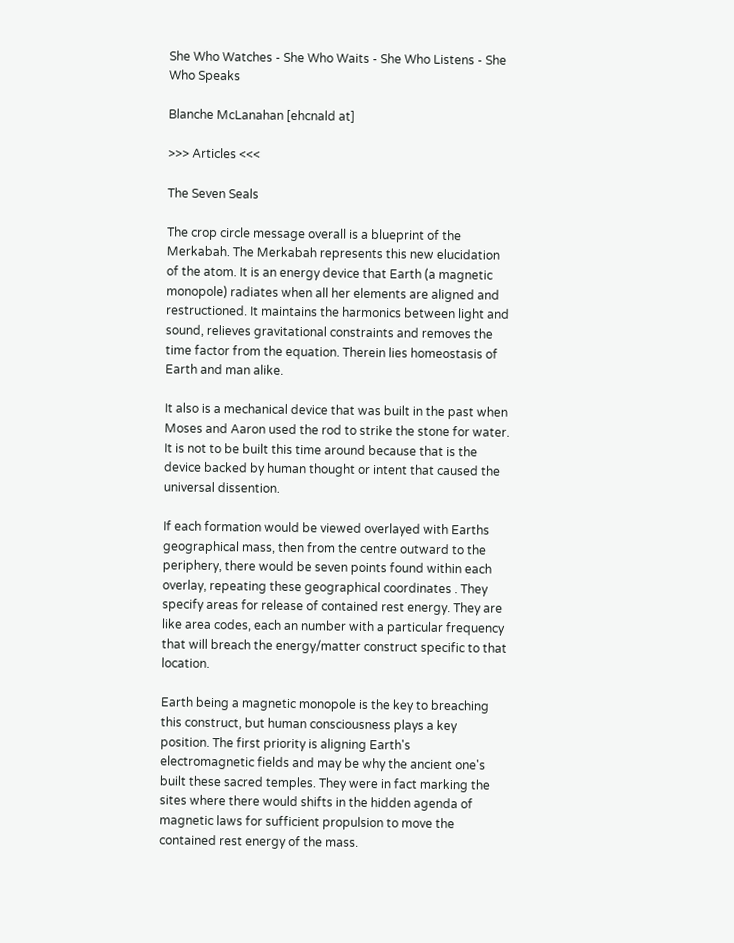She Who Watches - She Who Waits - She Who Listens - She Who Speaks

Blanche McLanahan [ehcnald at]

>>> Articles <<<

The Seven Seals

The crop circle message overall is a blueprint of the Merkabah. The Merkabah represents this new elucidation of the atom. It is an energy device that Earth (a magnetic monopole) radiates when all her elements are aligned and restructioned. It maintains the harmonics between light and sound, relieves gravitational constraints and removes the time factor from the equation. Therein lies homeostasis of Earth and man alike.

It also is a mechanical device that was built in the past when Moses and Aaron used the rod to strike the stone for water. It is not to be built this time around because that is the device backed by human thought or intent that caused the universal dissention.

If each formation would be viewed overlayed with Earths geographical mass, then from the centre outward to the periphery, there would be seven points found within each overlay, repeating these geographical coordinates . They specify areas for release of contained rest energy. They are like area codes, each an number with a particular frequency that will breach the energy/matter construct specific to that location.

Earth being a magnetic monopole is the key to breaching this construct, but human consciousness plays a key position. The first priority is aligning Earth's electromagnetic fields and may be why the ancient one's built these sacred temples. They were in fact marking the sites where there would shifts in the hidden agenda of magnetic laws for sufficient propulsion to move the contained rest energy of the mass.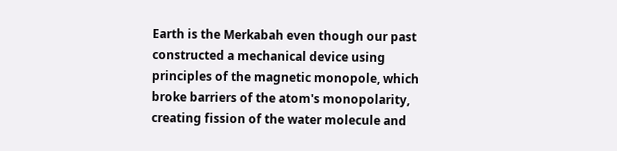Earth is the Merkabah even though our past constructed a mechanical device using principles of the magnetic monopole, which broke barriers of the atom's monopolarity, creating fission of the water molecule and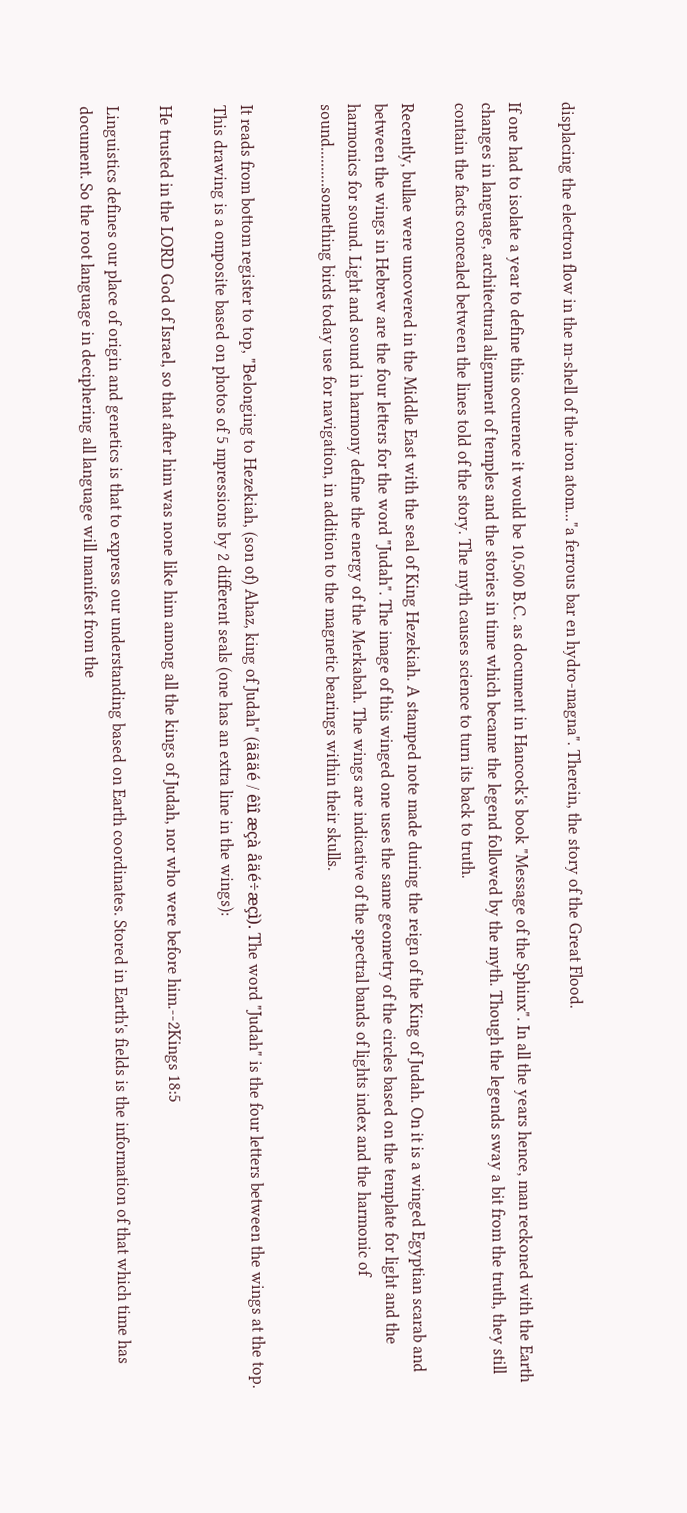displacing the electron flow in the m-shell of the iron atom..."a ferrous bar en hydro-magna". Therein, the story of the Great Flood.

If one had to isolate a year to define this occurence it would be 10,500 B.C. as document in Hancock's book "Message of the Sphinx". In all the years hence, man reckoned with the Earth changes in language, architectural alignment of temples and the stories in time which became the legend followed by the myth. Though the legends sway a bit from the truth, they still contain the facts concealed between the lines told of the story. The myth causes science to turn its back to truth.

Recently, bullae were uncovered in the Middle East with the seal of King Hezekiah. A stamped note made during the reign of the King of Judah. On it is a winged Egyptian scarab and between the wings in Hebrew are the four letters for the word "Judah". The image of this winged one uses the same geometry of the circles based on the template for light and the harmonics for sound. Light and sound in harmony define the energy of the Merkabah. The wings are indicative of the spectral bands of lights index and the harmonic of sound..........something birds today use for navigation, in addition to the magnetic bearings within their skulls.


It reads from bottom register to top, "Belonging to Hezekiah, (son of) Ahaz, king of Judah" (äãäé / êìî æçà åäé÷æçì). The word "Judah" is the four letters between the wings at the top. This drawing is a omposite based on photos of 5 mpressions by 2 different seals (one has an extra line in the wings):

He trusted in the LORD God of Israel, so that after him was none like him among all the kings of Judah, nor who were before him.--2Kings 18:5

Linguistics defines our place of origin and genetics is that to express our understanding based on Earth coordinates. Stored in Earth's fields is the information of that which time has document. So the root language in deciphering all language will manifest from the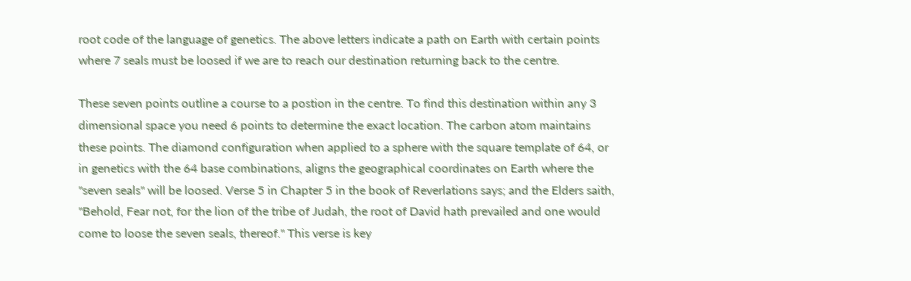root code of the language of genetics. The above letters indicate a path on Earth with certain points where 7 seals must be loosed if we are to reach our destination returning back to the centre.

These seven points outline a course to a postion in the centre. To find this destination within any 3 dimensional space you need 6 points to determine the exact location. The carbon atom maintains these points. The diamond configuration when applied to a sphere with the square template of 64, or in genetics with the 64 base combinations, aligns the geographical coordinates on Earth where the "seven seals" will be loosed. Verse 5 in Chapter 5 in the book of Reverlations says; and the Elders saith, "Behold, Fear not, for the lion of the tribe of Judah, the root of David hath prevailed and one would come to loose the seven seals, thereof." This verse is key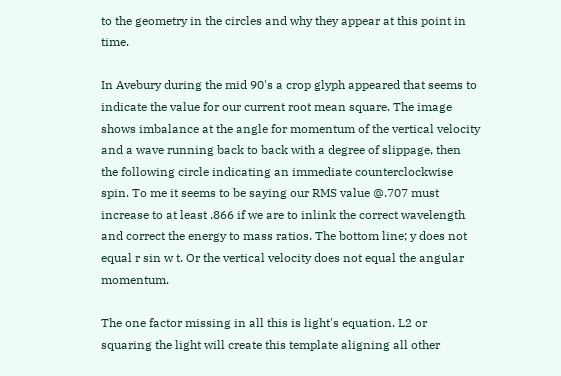to the geometry in the circles and why they appear at this point in time.

In Avebury during the mid 90's a crop glyph appeared that seems to indicate the value for our current root mean square. The image shows imbalance at the angle for momentum of the vertical velocity and a wave running back to back with a degree of slippage, then the following circle indicating an immediate counterclockwise spin. To me it seems to be saying our RMS value @.707 must increase to at least .866 if we are to inlink the correct wavelength and correct the energy to mass ratios. The bottom line; y does not equal r sin w t. Or the vertical velocity does not equal the angular momentum.

The one factor missing in all this is light's equation. L2 or squaring the light will create this template aligning all other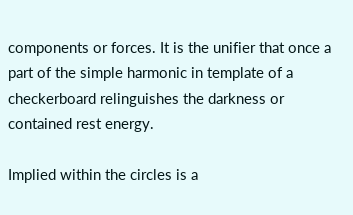components or forces. It is the unifier that once a part of the simple harmonic in template of a checkerboard relinguishes the darkness or contained rest energy.

Implied within the circles is a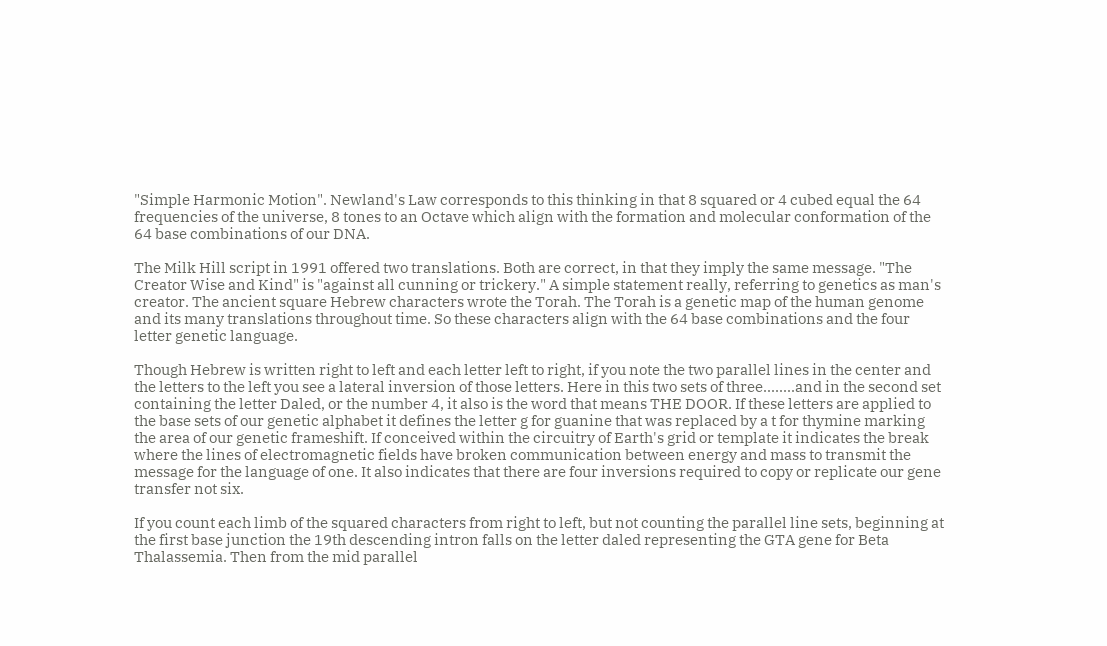"Simple Harmonic Motion". Newland's Law corresponds to this thinking in that 8 squared or 4 cubed equal the 64 frequencies of the universe, 8 tones to an Octave which align with the formation and molecular conformation of the 64 base combinations of our DNA.

The Milk Hill script in 1991 offered two translations. Both are correct, in that they imply the same message. "The Creator Wise and Kind" is "against all cunning or trickery." A simple statement really, referring to genetics as man's creator. The ancient square Hebrew characters wrote the Torah. The Torah is a genetic map of the human genome and its many translations throughout time. So these characters align with the 64 base combinations and the four letter genetic language.

Though Hebrew is written right to left and each letter left to right, if you note the two parallel lines in the center and the letters to the left you see a lateral inversion of those letters. Here in this two sets of three........and in the second set containing the letter Daled, or the number 4, it also is the word that means THE DOOR. If these letters are applied to the base sets of our genetic alphabet it defines the letter g for guanine that was replaced by a t for thymine marking the area of our genetic frameshift. If conceived within the circuitry of Earth's grid or template it indicates the break where the lines of electromagnetic fields have broken communication between energy and mass to transmit the message for the language of one. It also indicates that there are four inversions required to copy or replicate our gene transfer not six.

If you count each limb of the squared characters from right to left, but not counting the parallel line sets, beginning at the first base junction the 19th descending intron falls on the letter daled representing the GTA gene for Beta Thalassemia. Then from the mid parallel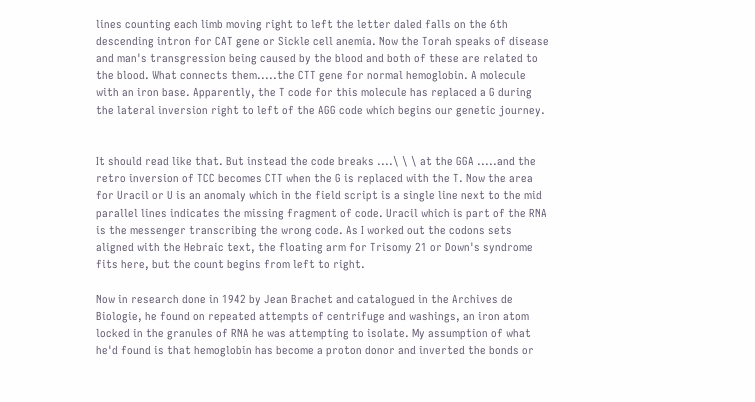lines counting each limb moving right to left the letter daled falls on the 6th descending intron for CAT gene or Sickle cell anemia. Now the Torah speaks of disease and man's transgression being caused by the blood and both of these are related to the blood. What connects them.....the CTT gene for normal hemoglobin. A molecule with an iron base. Apparently, the T code for this molecule has replaced a G during the lateral inversion right to left of the AGG code which begins our genetic journey.


It should read like that. But instead the code breaks ....\ \ \ at the GGA .....and the retro inversion of TCC becomes CTT when the G is replaced with the T. Now the area for Uracil or U is an anomaly which in the field script is a single line next to the mid parallel lines indicates the missing fragment of code. Uracil which is part of the RNA is the messenger transcribing the wrong code. As I worked out the codons sets aligned with the Hebraic text, the floating arm for Trisomy 21 or Down's syndrome fits here, but the count begins from left to right.

Now in research done in 1942 by Jean Brachet and catalogued in the Archives de Biologie, he found on repeated attempts of centrifuge and washings, an iron atom locked in the granules of RNA he was attempting to isolate. My assumption of what he'd found is that hemoglobin has become a proton donor and inverted the bonds or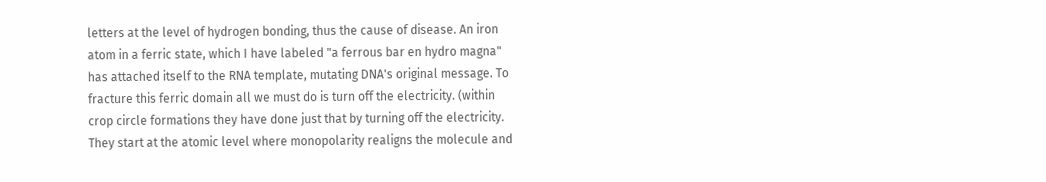letters at the level of hydrogen bonding, thus the cause of disease. An iron atom in a ferric state, which I have labeled "a ferrous bar en hydro magna" has attached itself to the RNA template, mutating DNA's original message. To fracture this ferric domain all we must do is turn off the electricity. (within crop circle formations they have done just that by turning off the electricity. They start at the atomic level where monopolarity realigns the molecule and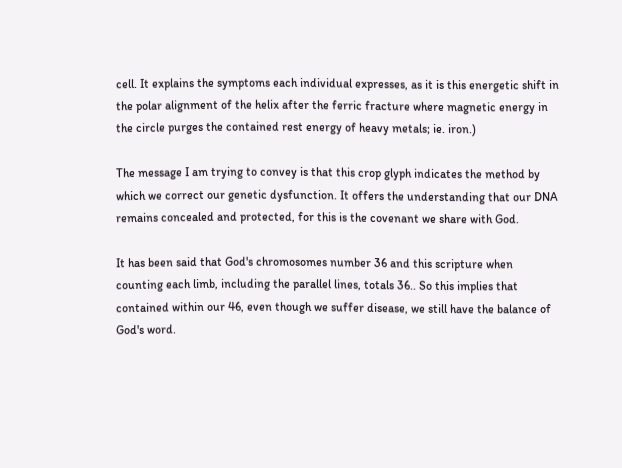cell. It explains the symptoms each individual expresses, as it is this energetic shift in the polar alignment of the helix after the ferric fracture where magnetic energy in the circle purges the contained rest energy of heavy metals; ie. iron.)

The message I am trying to convey is that this crop glyph indicates the method by which we correct our genetic dysfunction. It offers the understanding that our DNA remains concealed and protected, for this is the covenant we share with God.

It has been said that God's chromosomes number 36 and this scripture when counting each limb, including the parallel lines, totals 36.. So this implies that contained within our 46, even though we suffer disease, we still have the balance of God's word.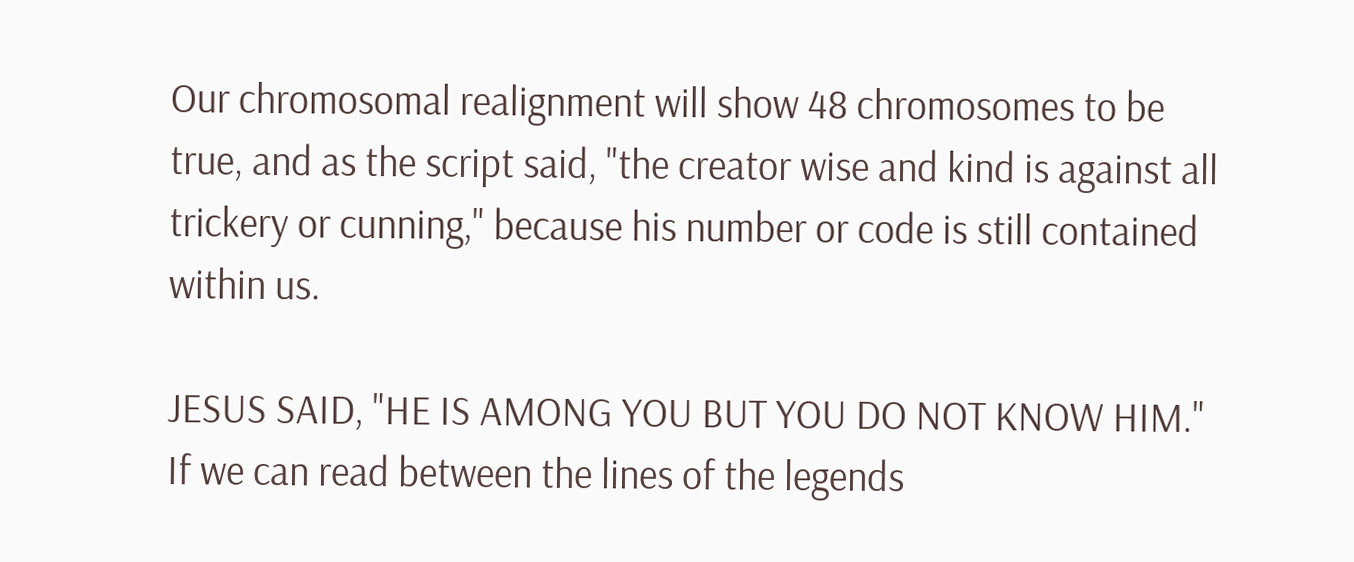Our chromosomal realignment will show 48 chromosomes to be true, and as the script said, "the creator wise and kind is against all trickery or cunning," because his number or code is still contained within us.

JESUS SAID, "HE IS AMONG YOU BUT YOU DO NOT KNOW HIM." If we can read between the lines of the legends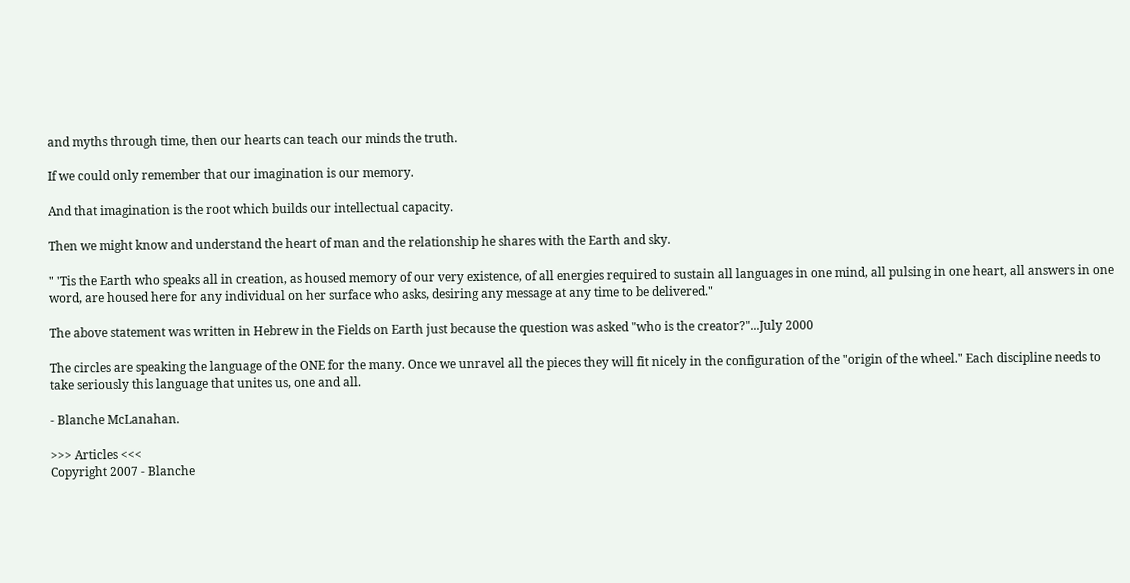and myths through time, then our hearts can teach our minds the truth.

If we could only remember that our imagination is our memory.

And that imagination is the root which builds our intellectual capacity.

Then we might know and understand the heart of man and the relationship he shares with the Earth and sky.

" 'Tis the Earth who speaks all in creation, as housed memory of our very existence, of all energies required to sustain all languages in one mind, all pulsing in one heart, all answers in one word, are housed here for any individual on her surface who asks, desiring any message at any time to be delivered."

The above statement was written in Hebrew in the Fields on Earth just because the question was asked "who is the creator?"...July 2000

The circles are speaking the language of the ONE for the many. Once we unravel all the pieces they will fit nicely in the configuration of the "origin of the wheel." Each discipline needs to take seriously this language that unites us, one and all.

- Blanche McLanahan.

>>> Articles <<<
Copyright 2007 - Blanche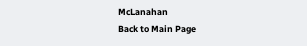McLanahan
Back to Main Page